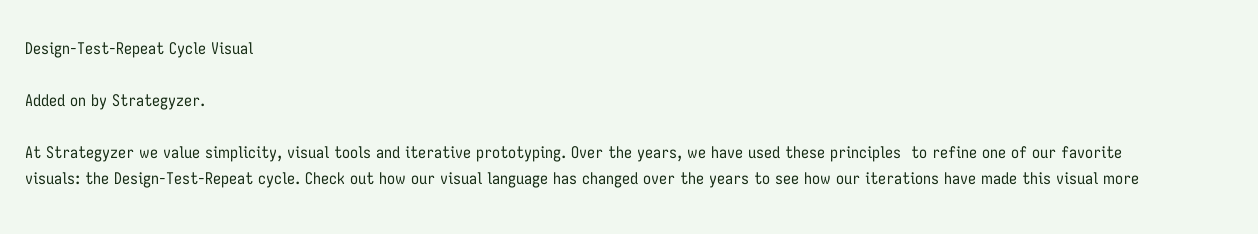Design-Test-Repeat Cycle Visual

Added on by Strategyzer.

At Strategyzer we value simplicity, visual tools and iterative prototyping. Over the years, we have used these principles  to refine one of our favorite visuals: the Design-Test-Repeat cycle. Check out how our visual language has changed over the years to see how our iterations have made this visual more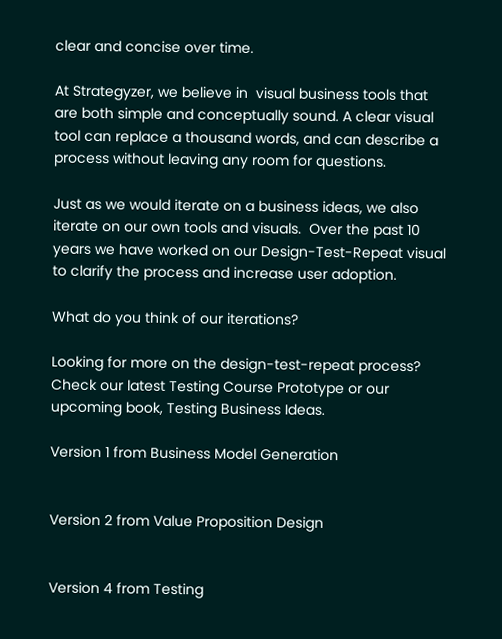clear and concise over time.

At Strategyzer, we believe in  visual business tools that are both simple and conceptually sound. A clear visual tool can replace a thousand words, and can describe a process without leaving any room for questions.

Just as we would iterate on a business ideas, we also iterate on our own tools and visuals.  Over the past 10 years we have worked on our Design-Test-Repeat visual to clarify the process and increase user adoption.

What do you think of our iterations?

Looking for more on the design-test-repeat process? Check our latest Testing Course Prototype or our upcoming book, Testing Business Ideas.

Version 1 from Business Model Generation


Version 2 from Value Proposition Design


Version 4 from Testing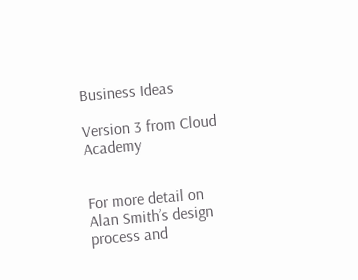Business Ideas

Version 3 from Cloud Academy


For more detail on Alan Smith’s design process and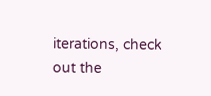iterations, check out the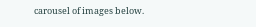carousel of images below.